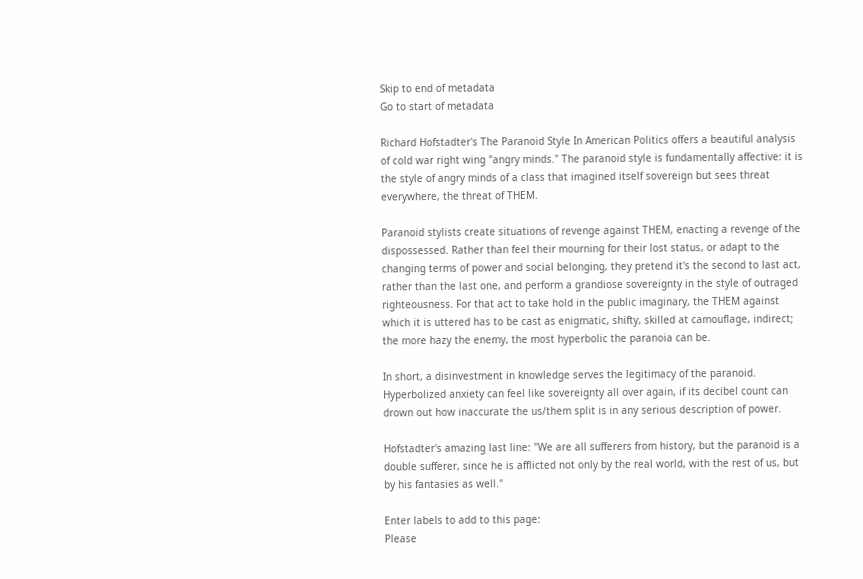Skip to end of metadata
Go to start of metadata

Richard Hofstadter's The Paranoid Style In American Politics offers a beautiful analysis of cold war right wing "angry minds." The paranoid style is fundamentally affective: it is the style of angry minds of a class that imagined itself sovereign but sees threat everywhere, the threat of THEM.

Paranoid stylists create situations of revenge against THEM, enacting a revenge of the dispossessed. Rather than feel their mourning for their lost status, or adapt to the changing terms of power and social belonging, they pretend it's the second to last act, rather than the last one, and perform a grandiose sovereignty in the style of outraged righteousness. For that act to take hold in the public imaginary, the THEM against which it is uttered has to be cast as enigmatic, shifty, skilled at camouflage, indirect; the more hazy the enemy, the most hyperbolic the paranoia can be.

In short, a disinvestment in knowledge serves the legitimacy of the paranoid. Hyperbolized anxiety can feel like sovereignty all over again, if its decibel count can drown out how inaccurate the us/them split is in any serious description of power.

Hofstadter's amazing last line: "We are all sufferers from history, but the paranoid is a double sufferer, since he is afflicted not only by the real world, with the rest of us, but by his fantasies as well."

Enter labels to add to this page:
Please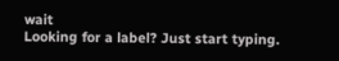wait
Looking for a label? Just start typing.